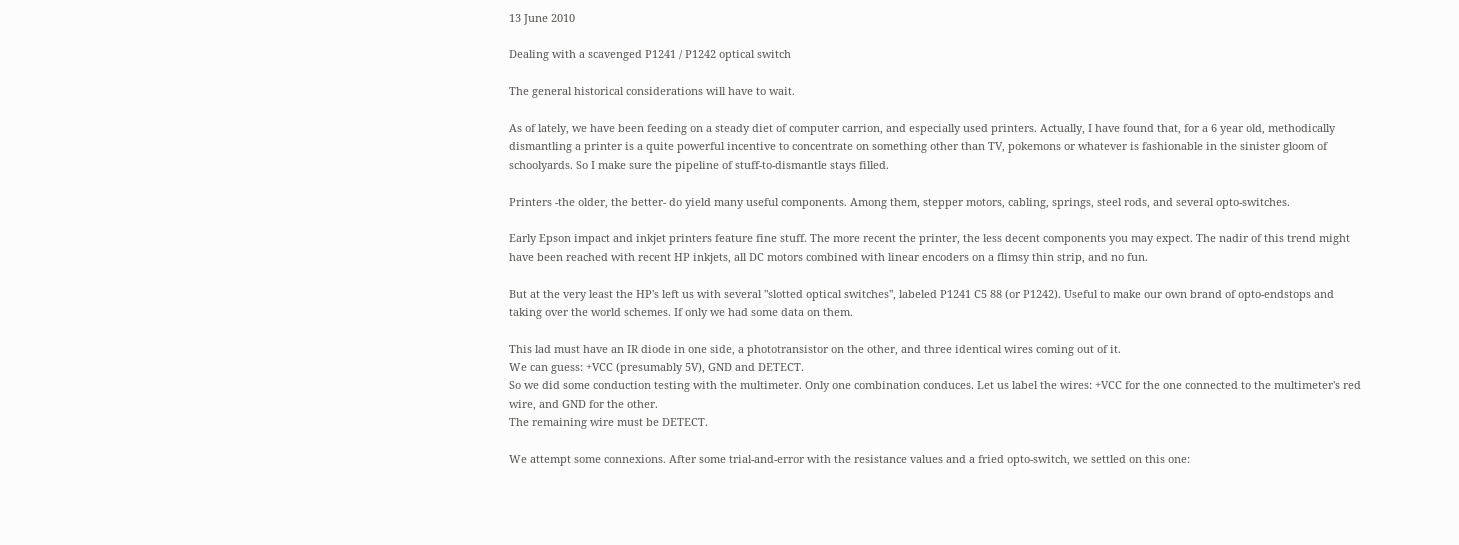13 June 2010

Dealing with a scavenged P1241 / P1242 optical switch

The general historical considerations will have to wait.

As of lately, we have been feeding on a steady diet of computer carrion, and especially used printers. Actually, I have found that, for a 6 year old, methodically dismantling a printer is a quite powerful incentive to concentrate on something other than TV, pokemons or whatever is fashionable in the sinister gloom of schoolyards. So I make sure the pipeline of stuff-to-dismantle stays filled.

Printers -the older, the better- do yield many useful components. Among them, stepper motors, cabling, springs, steel rods, and several opto-switches.

Early Epson impact and inkjet printers feature fine stuff. The more recent the printer, the less decent components you may expect. The nadir of this trend might have been reached with recent HP inkjets, all DC motors combined with linear encoders on a flimsy thin strip, and no fun.

But at the very least the HP's left us with several "slotted optical switches", labeled P1241 C5 88 (or P1242). Useful to make our own brand of opto-endstops and taking over the world schemes. If only we had some data on them.

This lad must have an IR diode in one side, a phototransistor on the other, and three identical wires coming out of it.
We can guess: +VCC (presumably 5V), GND and DETECT.
So we did some conduction testing with the multimeter. Only one combination conduces. Let us label the wires: +VCC for the one connected to the multimeter's red wire, and GND for the other.
The remaining wire must be DETECT.

We attempt some connexions. After some trial-and-error with the resistance values and a fried opto-switch, we settled on this one: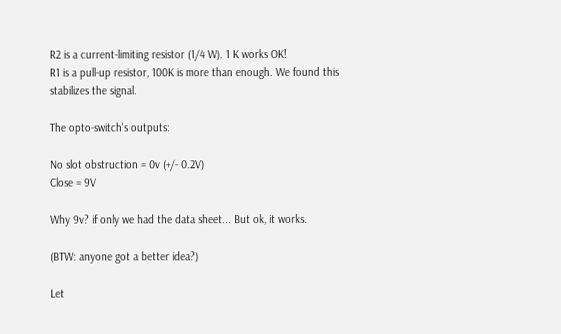R2 is a current-limiting resistor (1/4 W). 1 K works OK!
R1 is a pull-up resistor, 100K is more than enough. We found this stabilizes the signal.

The opto-switch's outputs:

No slot obstruction = 0v (+/- 0.2V)
Close = 9V

Why 9v? if only we had the data sheet... But ok, it works.

(BTW: anyone got a better idea?)

Let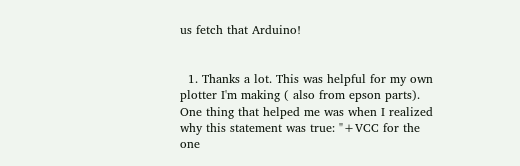us fetch that Arduino!


  1. Thanks a lot. This was helpful for my own plotter I'm making ( also from epson parts). One thing that helped me was when I realized why this statement was true: "+VCC for the one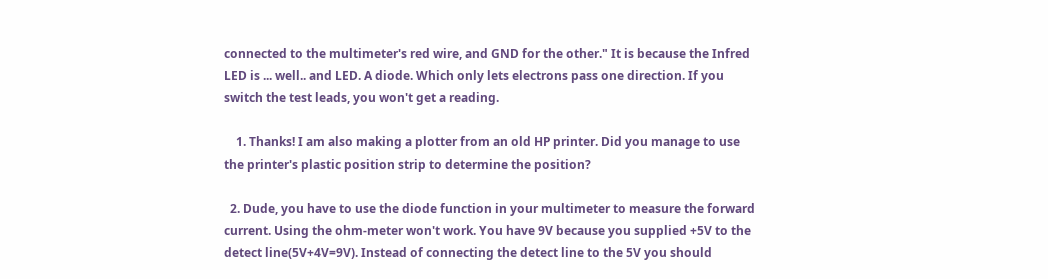connected to the multimeter's red wire, and GND for the other." It is because the Infred LED is ... well.. and LED. A diode. Which only lets electrons pass one direction. If you switch the test leads, you won't get a reading.

    1. Thanks! I am also making a plotter from an old HP printer. Did you manage to use the printer's plastic position strip to determine the position?

  2. Dude, you have to use the diode function in your multimeter to measure the forward current. Using the ohm-meter won't work. You have 9V because you supplied +5V to the detect line(5V+4V=9V). Instead of connecting the detect line to the 5V you should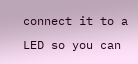connect it to a LED so you can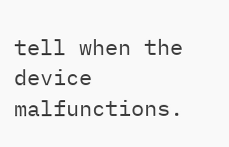tell when the device malfunctions.